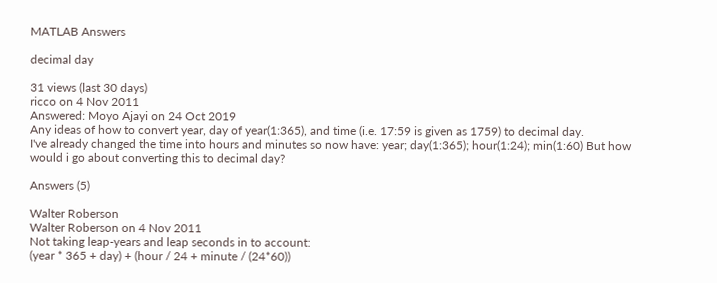MATLAB Answers

decimal day

31 views (last 30 days)
ricco on 4 Nov 2011
Answered: Moyo Ajayi on 24 Oct 2019
Any ideas of how to convert year, day of year(1:365), and time (i.e. 17:59 is given as 1759) to decimal day.
I've already changed the time into hours and minutes so now have: year; day(1:365); hour(1:24); min(1:60) But how would i go about converting this to decimal day?

Answers (5)

Walter Roberson
Walter Roberson on 4 Nov 2011
Not taking leap-years and leap seconds in to account:
(year * 365 + day) + (hour / 24 + minute / (24*60))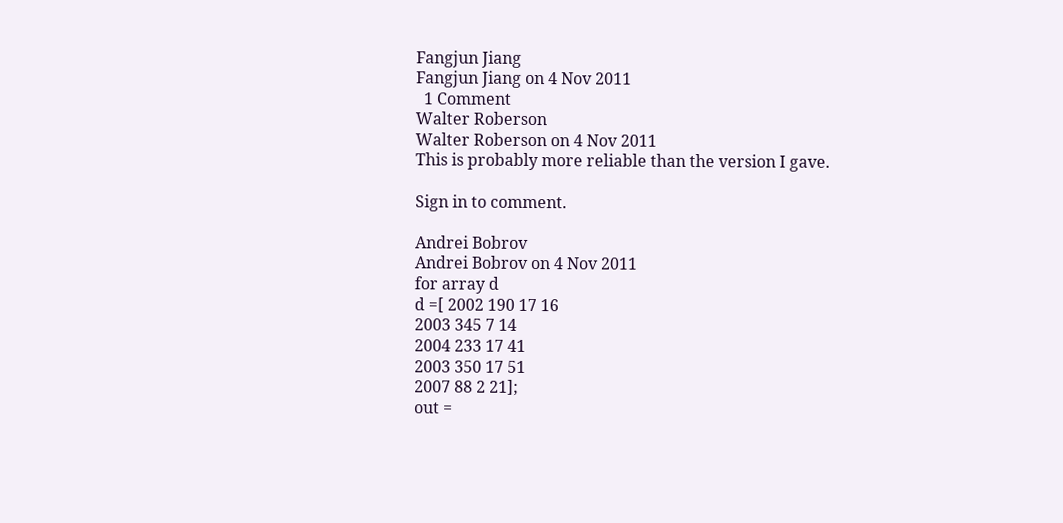Fangjun Jiang
Fangjun Jiang on 4 Nov 2011
  1 Comment
Walter Roberson
Walter Roberson on 4 Nov 2011
This is probably more reliable than the version I gave.

Sign in to comment.

Andrei Bobrov
Andrei Bobrov on 4 Nov 2011
for array d
d =[ 2002 190 17 16
2003 345 7 14
2004 233 17 41
2003 350 17 51
2007 88 2 21];
out =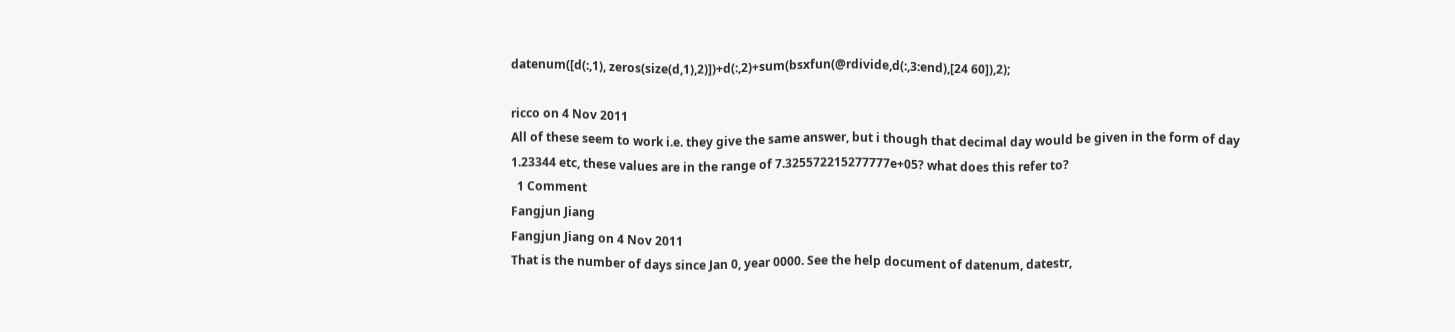datenum([d(:,1), zeros(size(d,1),2)])+d(:,2)+sum(bsxfun(@rdivide,d(:,3:end),[24 60]),2);

ricco on 4 Nov 2011
All of these seem to work i.e. they give the same answer, but i though that decimal day would be given in the form of day 1.23344 etc, these values are in the range of 7.325572215277777e+05? what does this refer to?
  1 Comment
Fangjun Jiang
Fangjun Jiang on 4 Nov 2011
That is the number of days since Jan 0, year 0000. See the help document of datenum, datestr,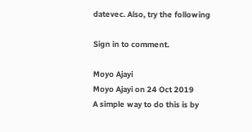datevec. Also, try the following

Sign in to comment.

Moyo Ajayi
Moyo Ajayi on 24 Oct 2019
A simple way to do this is by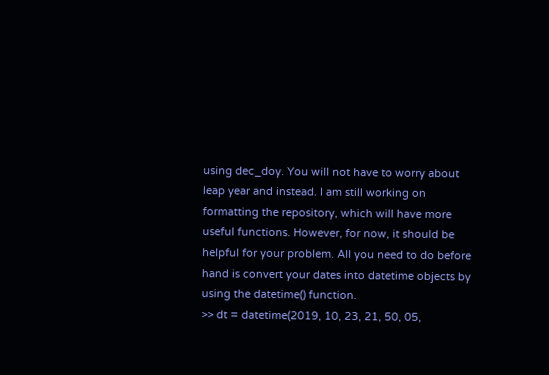using dec_doy. You will not have to worry about leap year and instead. I am still working on formatting the repository, which will have more useful functions. However, for now, it should be helpful for your problem. All you need to do before hand is convert your dates into datetime objects by using the datetime() function.
>> dt = datetime(2019, 10, 23, 21, 50, 05,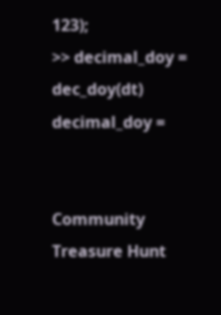123);
>> decimal_doy = dec_doy(dt)
decimal_doy =


Community Treasure Hunt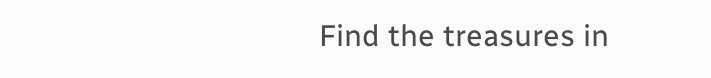Find the treasures in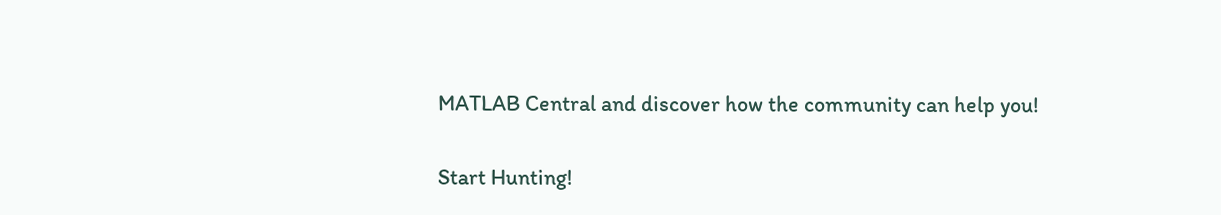MATLAB Central and discover how the community can help you!

Start Hunting!